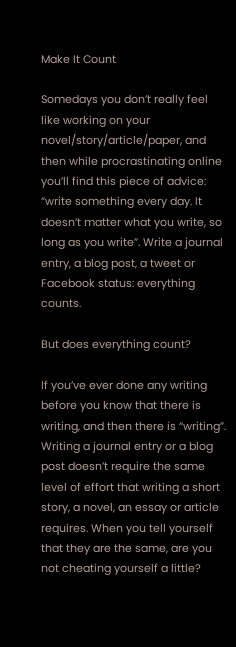Make It Count

Somedays you don’t really feel like working on your novel/story/article/paper, and then while procrastinating online you’ll find this piece of advice: “write something every day. It doesn’t matter what you write, so long as you write”. Write a journal entry, a blog post, a tweet or Facebook status: everything counts.

But does everything count?

If you’ve ever done any writing before you know that there is writing, and then there is “writing”. Writing a journal entry or a blog post doesn’t require the same level of effort that writing a short story, a novel, an essay or article requires. When you tell yourself that they are the same, are you not cheating yourself a little?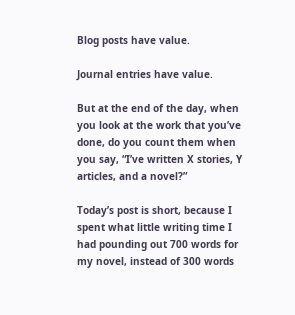Blog posts have value.

Journal entries have value.

But at the end of the day, when you look at the work that you’ve done, do you count them when you say, “I’ve written X stories, Y articles, and a novel?”

Today’s post is short, because I spent what little writing time I had pounding out 700 words for my novel, instead of 300 words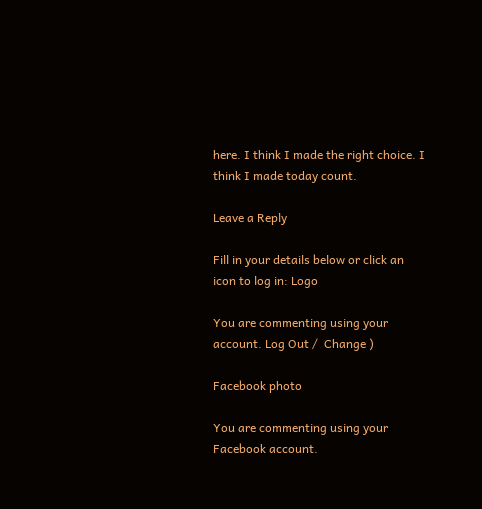here. I think I made the right choice. I think I made today count.

Leave a Reply

Fill in your details below or click an icon to log in: Logo

You are commenting using your account. Log Out /  Change )

Facebook photo

You are commenting using your Facebook account.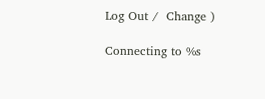Log Out /  Change )

Connecting to %s